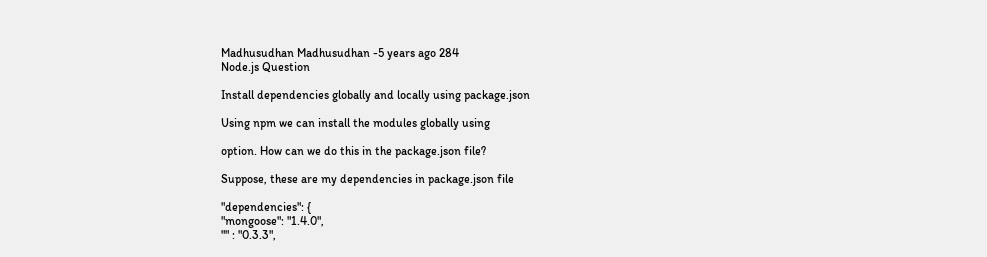Madhusudhan Madhusudhan -5 years ago 284
Node.js Question

Install dependencies globally and locally using package.json

Using npm we can install the modules globally using

option. How can we do this in the package.json file?

Suppose, these are my dependencies in package.json file

"dependencies": {
"mongoose": "1.4.0",
"" : "0.3.3",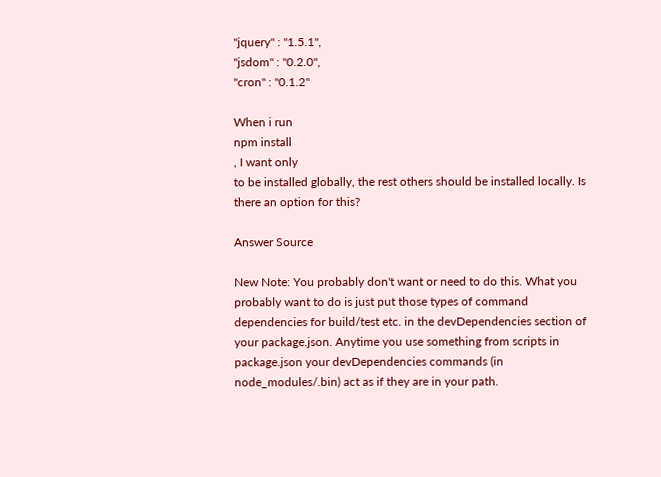"jquery" : "1.5.1",
"jsdom" : "0.2.0",
"cron" : "0.1.2"

When i run
npm install
, I want only
to be installed globally, the rest others should be installed locally. Is there an option for this?

Answer Source

New Note: You probably don't want or need to do this. What you probably want to do is just put those types of command dependencies for build/test etc. in the devDependencies section of your package.json. Anytime you use something from scripts in package.json your devDependencies commands (in node_modules/.bin) act as if they are in your path.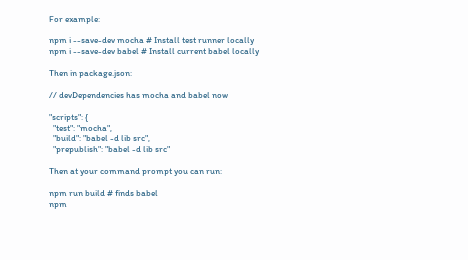For example:

npm i --save-dev mocha # Install test runner locally
npm i --save-dev babel # Install current babel locally

Then in package.json:

// devDependencies has mocha and babel now

"scripts": {
  "test": "mocha",
  "build": "babel -d lib src",
  "prepublish": "babel -d lib src"

Then at your command prompt you can run:

npm run build # finds babel
npm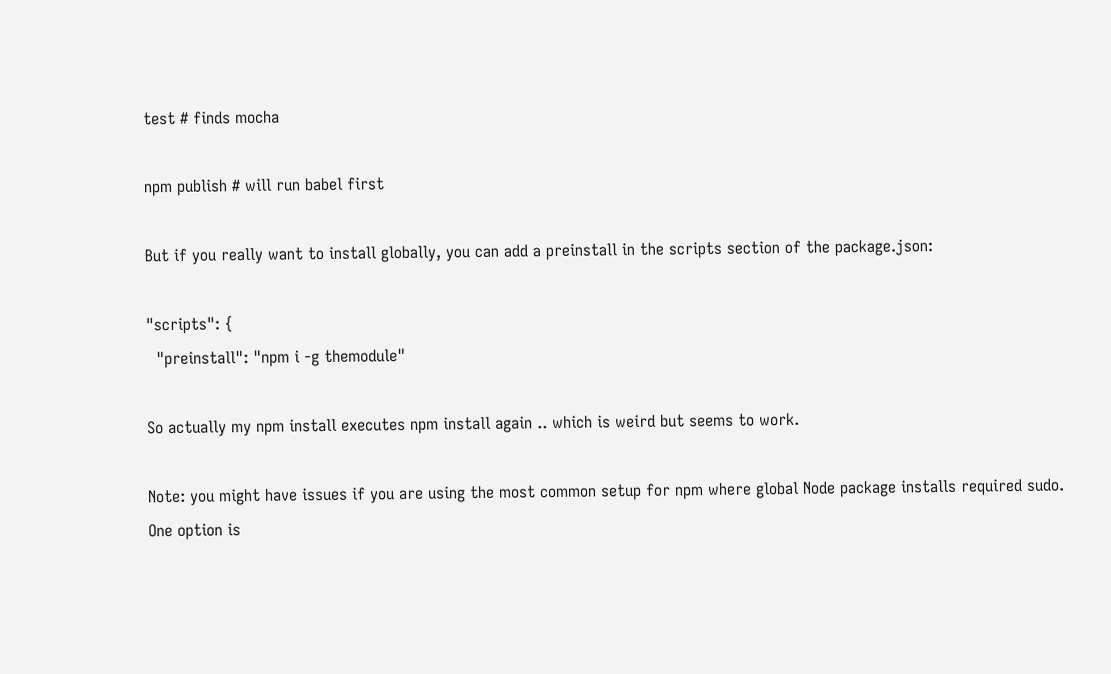test # finds mocha

npm publish # will run babel first

But if you really want to install globally, you can add a preinstall in the scripts section of the package.json:

"scripts": {
  "preinstall": "npm i -g themodule"

So actually my npm install executes npm install again .. which is weird but seems to work.

Note: you might have issues if you are using the most common setup for npm where global Node package installs required sudo. One option is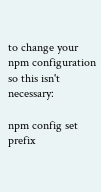to change your npm configuration so this isn't necessary:

npm config set prefix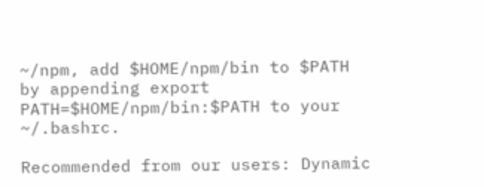~/npm, add $HOME/npm/bin to $PATH by appending export PATH=$HOME/npm/bin:$PATH to your ~/.bashrc.

Recommended from our users: Dynamic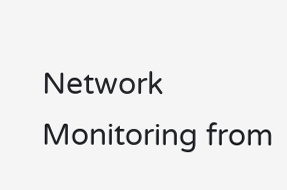Network Monitoring from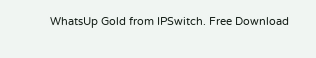WhatsUp Gold from IPSwitch. Free Download